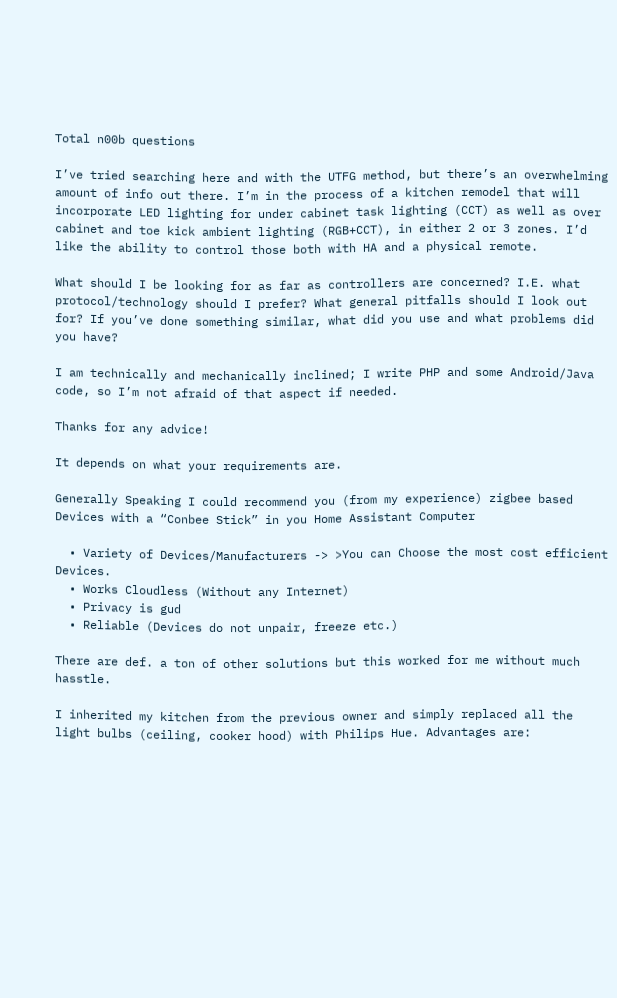Total n00b questions

I’ve tried searching here and with the UTFG method, but there’s an overwhelming amount of info out there. I’m in the process of a kitchen remodel that will incorporate LED lighting for under cabinet task lighting (CCT) as well as over cabinet and toe kick ambient lighting (RGB+CCT), in either 2 or 3 zones. I’d like the ability to control those both with HA and a physical remote.

What should I be looking for as far as controllers are concerned? I.E. what protocol/technology should I prefer? What general pitfalls should I look out for? If you’ve done something similar, what did you use and what problems did you have?

I am technically and mechanically inclined; I write PHP and some Android/Java code, so I’m not afraid of that aspect if needed.

Thanks for any advice!

It depends on what your requirements are.

Generally Speaking I could recommend you (from my experience) zigbee based Devices with a “Conbee Stick” in you Home Assistant Computer

  • Variety of Devices/Manufacturers -> >You can Choose the most cost efficient Devices.
  • Works Cloudless (Without any Internet)
  • Privacy is gud
  • Reliable (Devices do not unpair, freeze etc.)

There are def. a ton of other solutions but this worked for me without much hasstle.

I inherited my kitchen from the previous owner and simply replaced all the light bulbs (ceiling, cooker hood) with Philips Hue. Advantages are: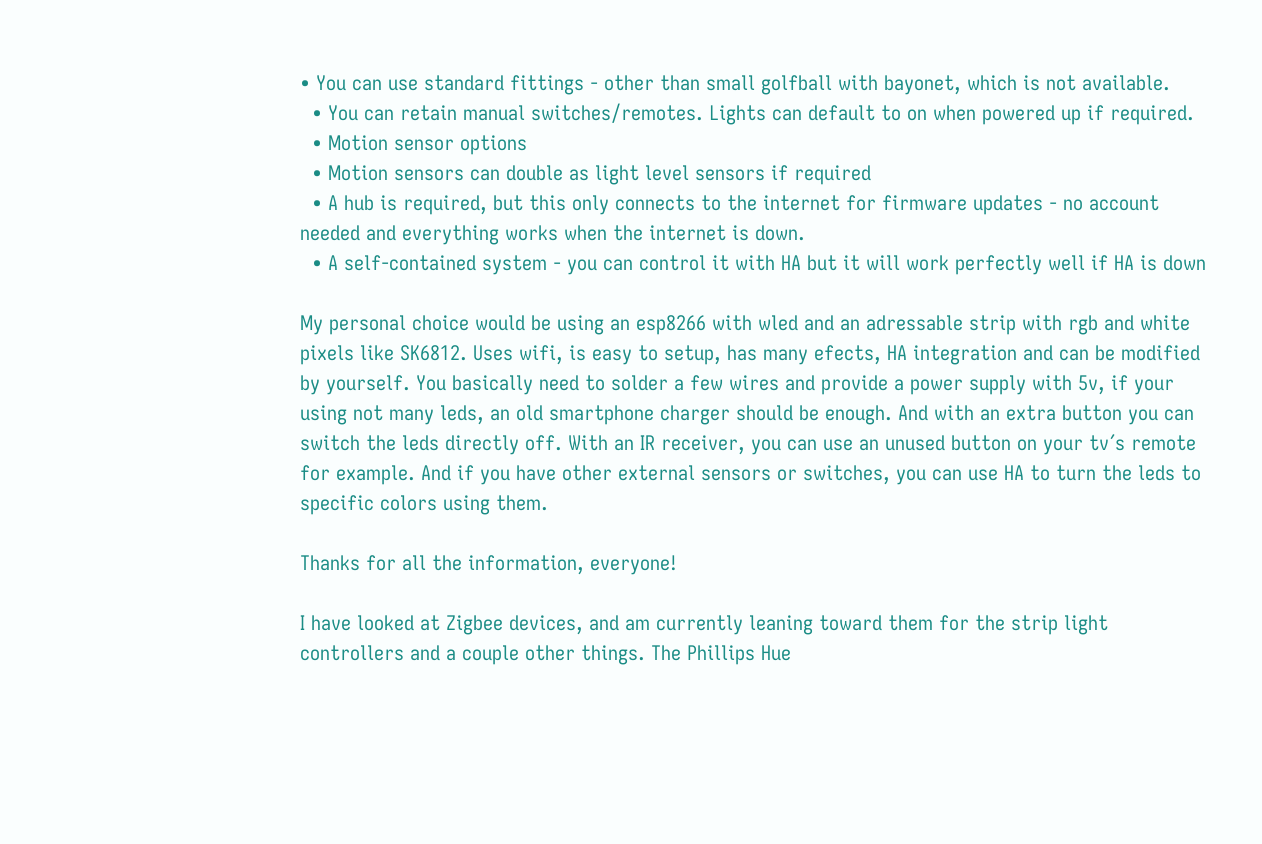• You can use standard fittings - other than small golfball with bayonet, which is not available.
  • You can retain manual switches/remotes. Lights can default to on when powered up if required.
  • Motion sensor options
  • Motion sensors can double as light level sensors if required
  • A hub is required, but this only connects to the internet for firmware updates - no account needed and everything works when the internet is down.
  • A self-contained system - you can control it with HA but it will work perfectly well if HA is down

My personal choice would be using an esp8266 with wled and an adressable strip with rgb and white pixels like SK6812. Uses wifi, is easy to setup, has many efects, HA integration and can be modified by yourself. You basically need to solder a few wires and provide a power supply with 5v, if your using not many leds, an old smartphone charger should be enough. And with an extra button you can switch the leds directly off. With an IR receiver, you can use an unused button on your tv´s remote for example. And if you have other external sensors or switches, you can use HA to turn the leds to specific colors using them.

Thanks for all the information, everyone!

I have looked at Zigbee devices, and am currently leaning toward them for the strip light controllers and a couple other things. The Phillips Hue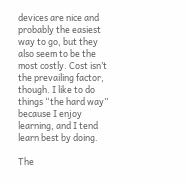devices are nice and probably the easiest way to go, but they also seem to be the most costly. Cost isn’t the prevailing factor, though. I like to do things “the hard way” because I enjoy learning, and I tend learn best by doing.

The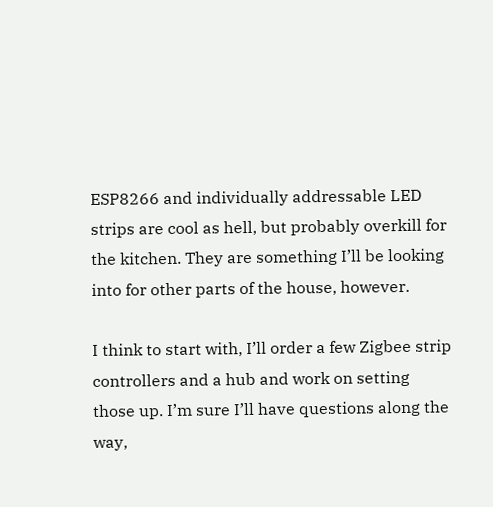ESP8266 and individually addressable LED strips are cool as hell, but probably overkill for the kitchen. They are something I’ll be looking into for other parts of the house, however.

I think to start with, I’ll order a few Zigbee strip controllers and a hub and work on setting those up. I’m sure I’ll have questions along the way,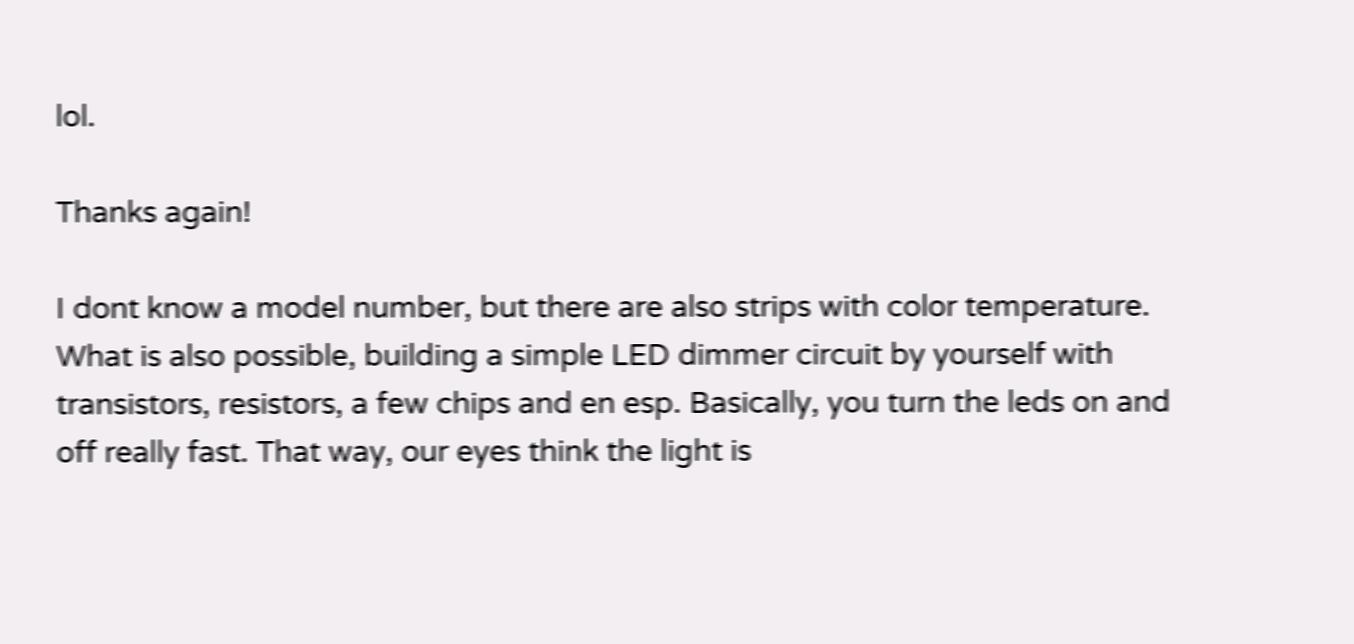lol.

Thanks again!

I dont know a model number, but there are also strips with color temperature. What is also possible, building a simple LED dimmer circuit by yourself with transistors, resistors, a few chips and en esp. Basically, you turn the leds on and off really fast. That way, our eyes think the light is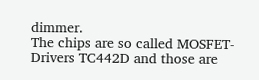dimmer.
The chips are so called MOSFET-Drivers TC442D and those are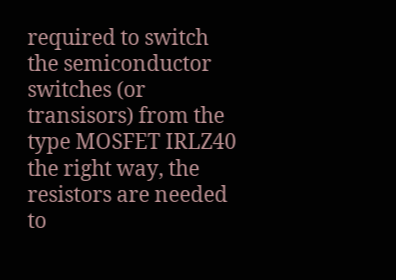required to switch the semiconductor switches (or transisors) from the type MOSFET IRLZ40 the right way, the resistors are needed to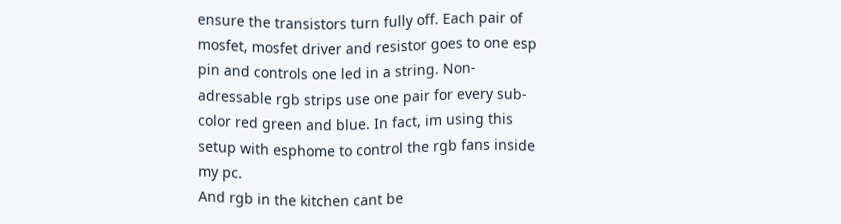ensure the transistors turn fully off. Each pair of mosfet, mosfet driver and resistor goes to one esp pin and controls one led in a string. Non-adressable rgb strips use one pair for every sub-color red green and blue. In fact, im using this setup with esphome to control the rgb fans inside my pc.
And rgb in the kitchen cant be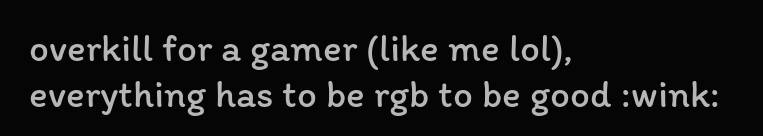overkill for a gamer (like me lol), everything has to be rgb to be good :wink: